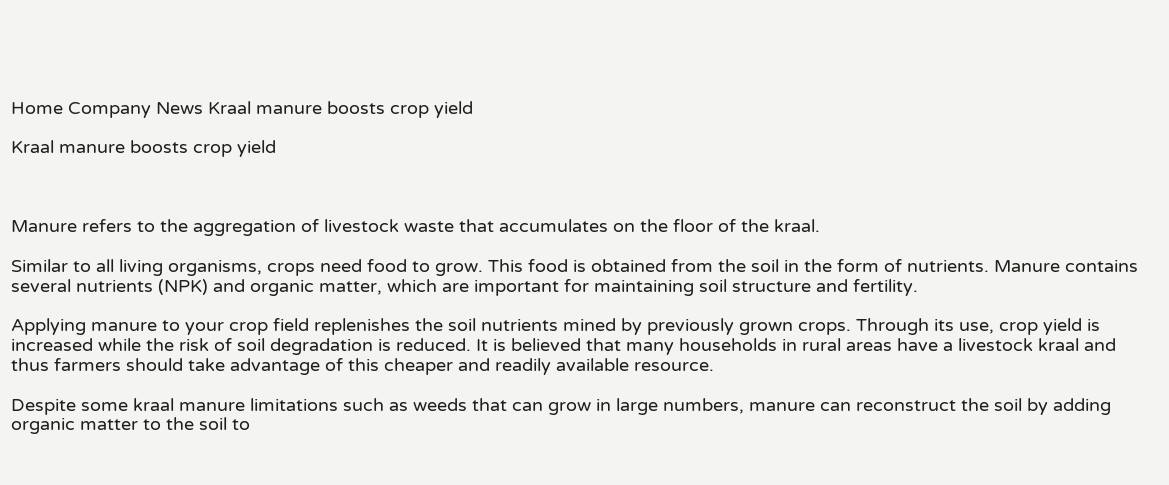Home Company News Kraal manure boosts crop yield

Kraal manure boosts crop yield



Manure refers to the aggregation of livestock waste that accumulates on the floor of the kraal.

Similar to all living organisms, crops need food to grow. This food is obtained from the soil in the form of nutrients. Manure contains several nutrients (NPK) and organic matter, which are important for maintaining soil structure and fertility.

Applying manure to your crop field replenishes the soil nutrients mined by previously grown crops. Through its use, crop yield is increased while the risk of soil degradation is reduced. It is believed that many households in rural areas have a livestock kraal and thus farmers should take advantage of this cheaper and readily available resource.

Despite some kraal manure limitations such as weeds that can grow in large numbers, manure can reconstruct the soil by adding organic matter to the soil to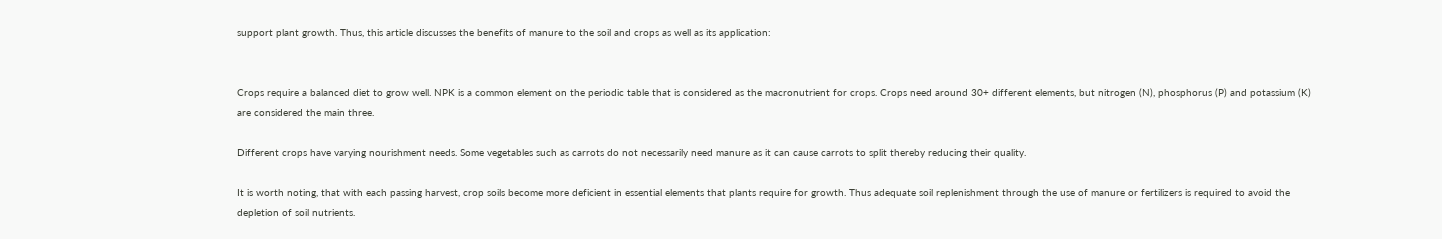support plant growth. Thus, this article discusses the benefits of manure to the soil and crops as well as its application:


Crops require a balanced diet to grow well. NPK is a common element on the periodic table that is considered as the macronutrient for crops. Crops need around 30+ different elements, but nitrogen (N), phosphorus (P) and potassium (K) are considered the main three.

Different crops have varying nourishment needs. Some vegetables such as carrots do not necessarily need manure as it can cause carrots to split thereby reducing their quality.

It is worth noting, that with each passing harvest, crop soils become more deficient in essential elements that plants require for growth. Thus adequate soil replenishment through the use of manure or fertilizers is required to avoid the depletion of soil nutrients.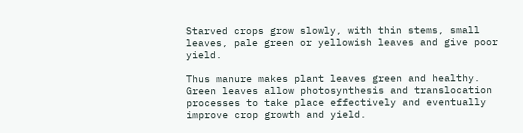Starved crops grow slowly, with thin stems, small leaves, pale green or yellowish leaves and give poor yield.

Thus manure makes plant leaves green and healthy. Green leaves allow photosynthesis and translocation processes to take place effectively and eventually improve crop growth and yield.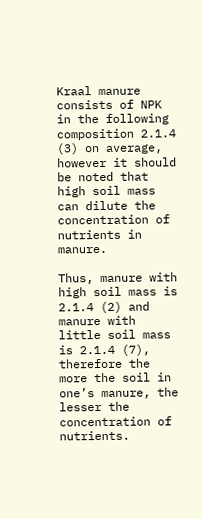Kraal manure consists of NPK in the following composition 2.1.4 (3) on average, however it should be noted that high soil mass can dilute the concentration of nutrients in manure.

Thus, manure with high soil mass is 2.1.4 (2) and manure with little soil mass is 2.1.4 (7), therefore the more the soil in one’s manure, the lesser the concentration of nutrients.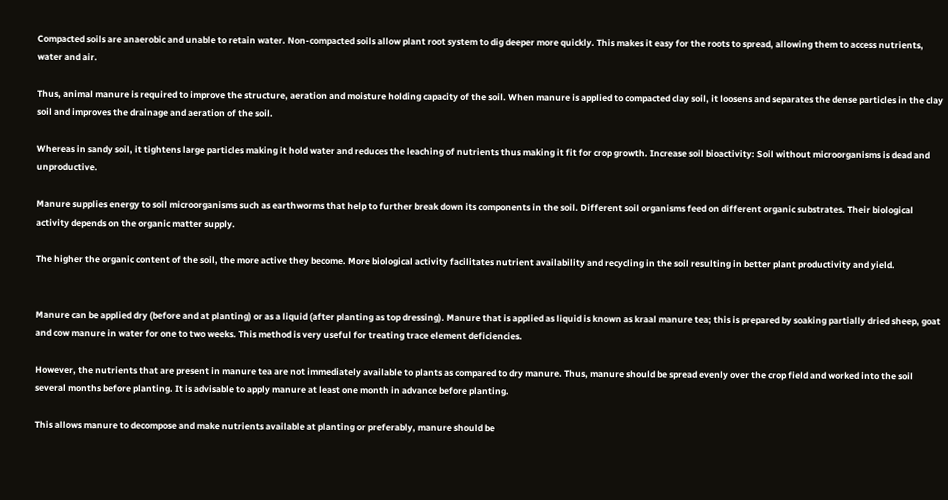Compacted soils are anaerobic and unable to retain water. Non-compacted soils allow plant root system to dig deeper more quickly. This makes it easy for the roots to spread, allowing them to access nutrients, water and air.

Thus, animal manure is required to improve the structure, aeration and moisture holding capacity of the soil. When manure is applied to compacted clay soil, it loosens and separates the dense particles in the clay soil and improves the drainage and aeration of the soil.

Whereas in sandy soil, it tightens large particles making it hold water and reduces the leaching of nutrients thus making it fit for crop growth. Increase soil bioactivity: Soil without microorganisms is dead and unproductive.

Manure supplies energy to soil microorganisms such as earthworms that help to further break down its components in the soil. Different soil organisms feed on different organic substrates. Their biological activity depends on the organic matter supply.

The higher the organic content of the soil, the more active they become. More biological activity facilitates nutrient availability and recycling in the soil resulting in better plant productivity and yield.


Manure can be applied dry (before and at planting) or as a liquid (after planting as top dressing). Manure that is applied as liquid is known as kraal manure tea; this is prepared by soaking partially dried sheep, goat and cow manure in water for one to two weeks. This method is very useful for treating trace element deficiencies.

However, the nutrients that are present in manure tea are not immediately available to plants as compared to dry manure. Thus, manure should be spread evenly over the crop field and worked into the soil several months before planting. It is advisable to apply manure at least one month in advance before planting.

This allows manure to decompose and make nutrients available at planting or preferably, manure should be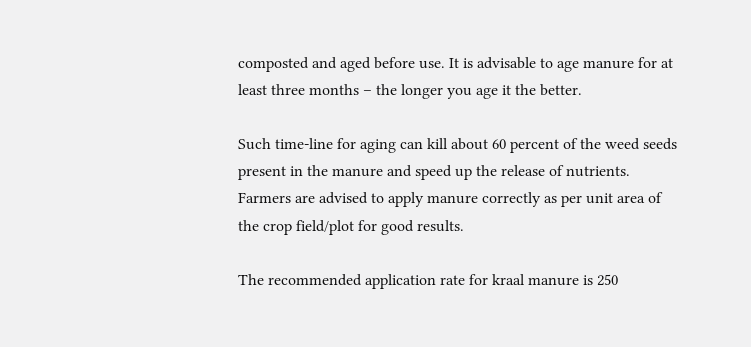composted and aged before use. It is advisable to age manure for at least three months – the longer you age it the better.

Such time-line for aging can kill about 60 percent of the weed seeds present in the manure and speed up the release of nutrients. Farmers are advised to apply manure correctly as per unit area of the crop field/plot for good results.

The recommended application rate for kraal manure is 250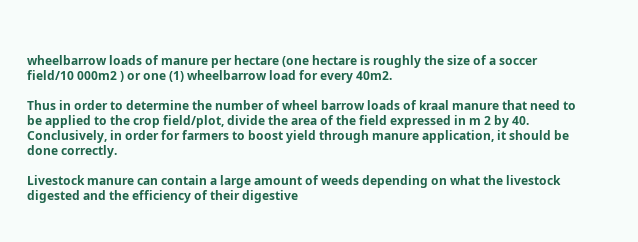wheelbarrow loads of manure per hectare (one hectare is roughly the size of a soccer field/10 000m2 ) or one (1) wheelbarrow load for every 40m2.

Thus in order to determine the number of wheel barrow loads of kraal manure that need to be applied to the crop field/plot, divide the area of the field expressed in m 2 by 40. Conclusively, in order for farmers to boost yield through manure application, it should be done correctly.

Livestock manure can contain a large amount of weeds depending on what the livestock digested and the efficiency of their digestive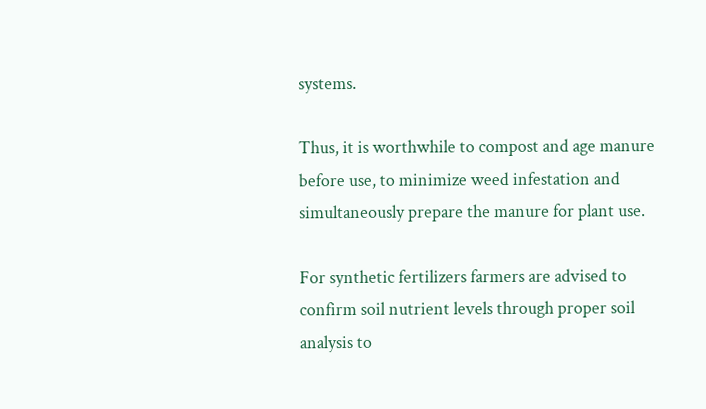systems.

Thus, it is worthwhile to compost and age manure before use, to minimize weed infestation and simultaneously prepare the manure for plant use.

For synthetic fertilizers farmers are advised to confirm soil nutrient levels through proper soil analysis to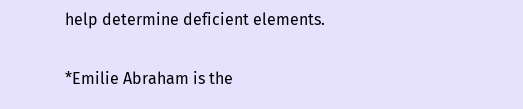help determine deficient elements.

*Emilie Abraham is the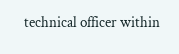technical officer within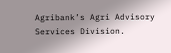Agribank’s Agri Advisory Services Division.